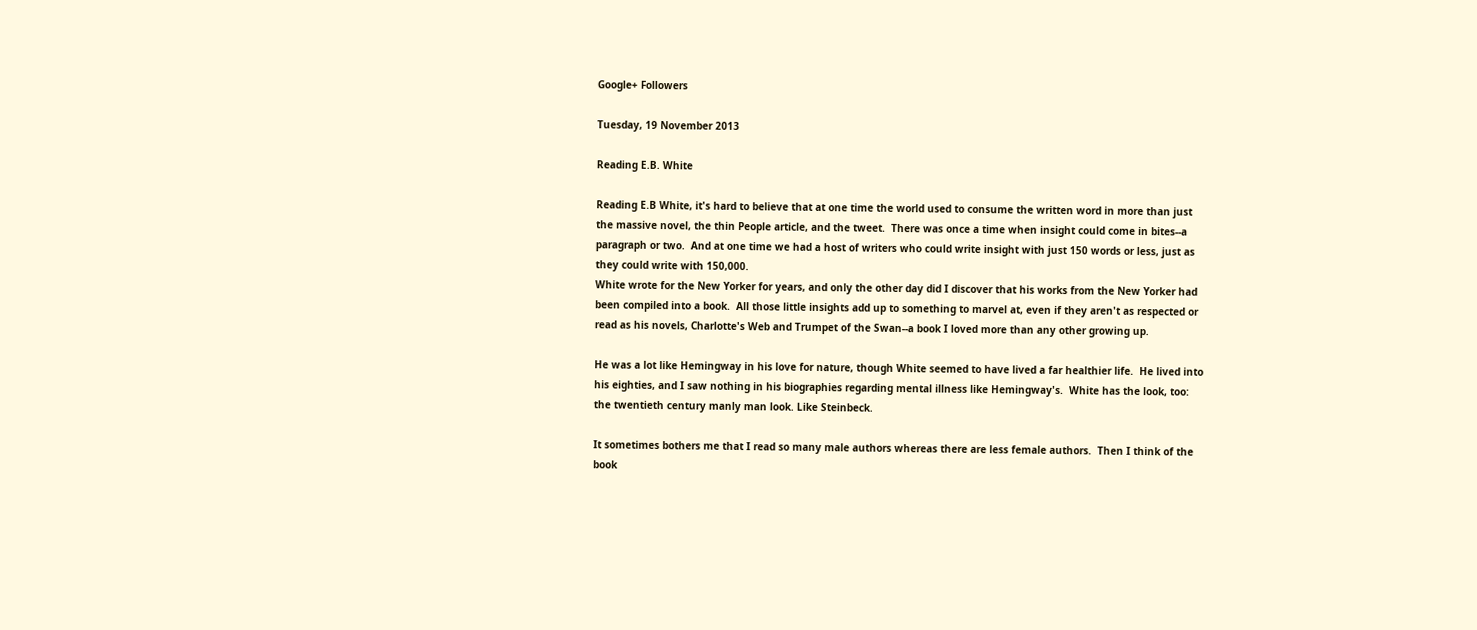Google+ Followers

Tuesday, 19 November 2013

Reading E.B. White

Reading E.B White, it's hard to believe that at one time the world used to consume the written word in more than just the massive novel, the thin People article, and the tweet.  There was once a time when insight could come in bites--a paragraph or two.  And at one time we had a host of writers who could write insight with just 150 words or less, just as they could write with 150,000.
White wrote for the New Yorker for years, and only the other day did I discover that his works from the New Yorker had been compiled into a book.  All those little insights add up to something to marvel at, even if they aren't as respected or read as his novels, Charlotte's Web and Trumpet of the Swan--a book I loved more than any other growing up.

He was a lot like Hemingway in his love for nature, though White seemed to have lived a far healthier life.  He lived into his eighties, and I saw nothing in his biographies regarding mental illness like Hemingway's.  White has the look, too:  the twentieth century manly man look. Like Steinbeck.

It sometimes bothers me that I read so many male authors whereas there are less female authors.  Then I think of the book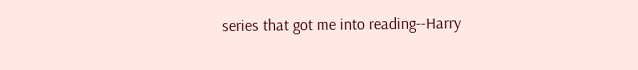series that got me into reading--Harry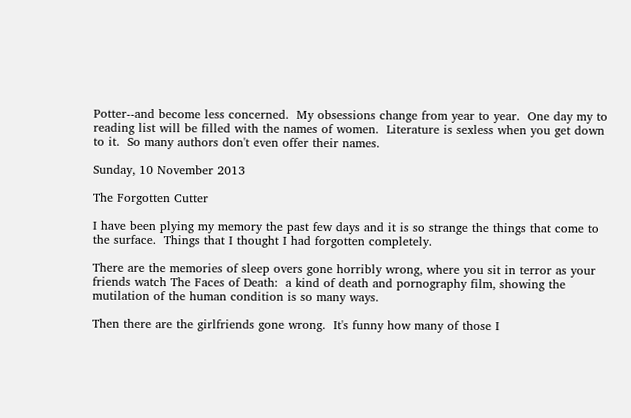Potter--and become less concerned.  My obsessions change from year to year.  One day my to reading list will be filled with the names of women.  Literature is sexless when you get down to it.  So many authors don't even offer their names.

Sunday, 10 November 2013

The Forgotten Cutter

I have been plying my memory the past few days and it is so strange the things that come to the surface.  Things that I thought I had forgotten completely.

There are the memories of sleep overs gone horribly wrong, where you sit in terror as your friends watch The Faces of Death:  a kind of death and pornography film, showing the mutilation of the human condition is so many ways.

Then there are the girlfriends gone wrong.  It's funny how many of those I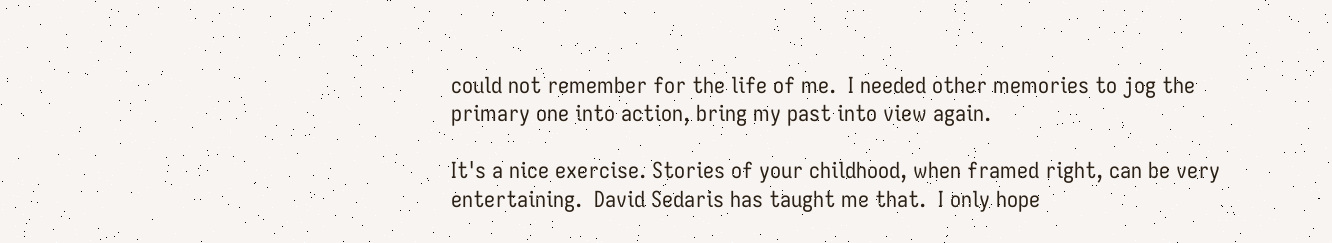could not remember for the life of me.  I needed other memories to jog the primary one into action, bring my past into view again.

It's a nice exercise. Stories of your childhood, when framed right, can be very entertaining.  David Sedaris has taught me that.  I only hope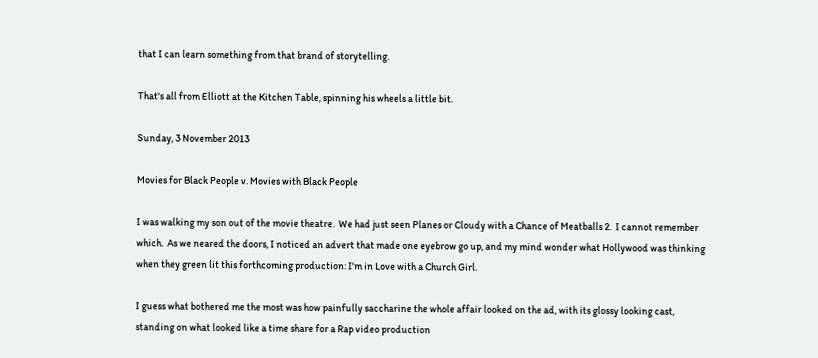that I can learn something from that brand of storytelling.

That's all from Elliott at the Kitchen Table, spinning his wheels a little bit.

Sunday, 3 November 2013

Movies for Black People v. Movies with Black People

I was walking my son out of the movie theatre.  We had just seen Planes or Cloudy with a Chance of Meatballs 2.  I cannot remember which.  As we neared the doors, I noticed an advert that made one eyebrow go up, and my mind wonder what Hollywood was thinking when they green lit this forthcoming production: I'm in Love with a Church Girl.

I guess what bothered me the most was how painfully saccharine the whole affair looked on the ad, with its glossy looking cast, standing on what looked like a time share for a Rap video production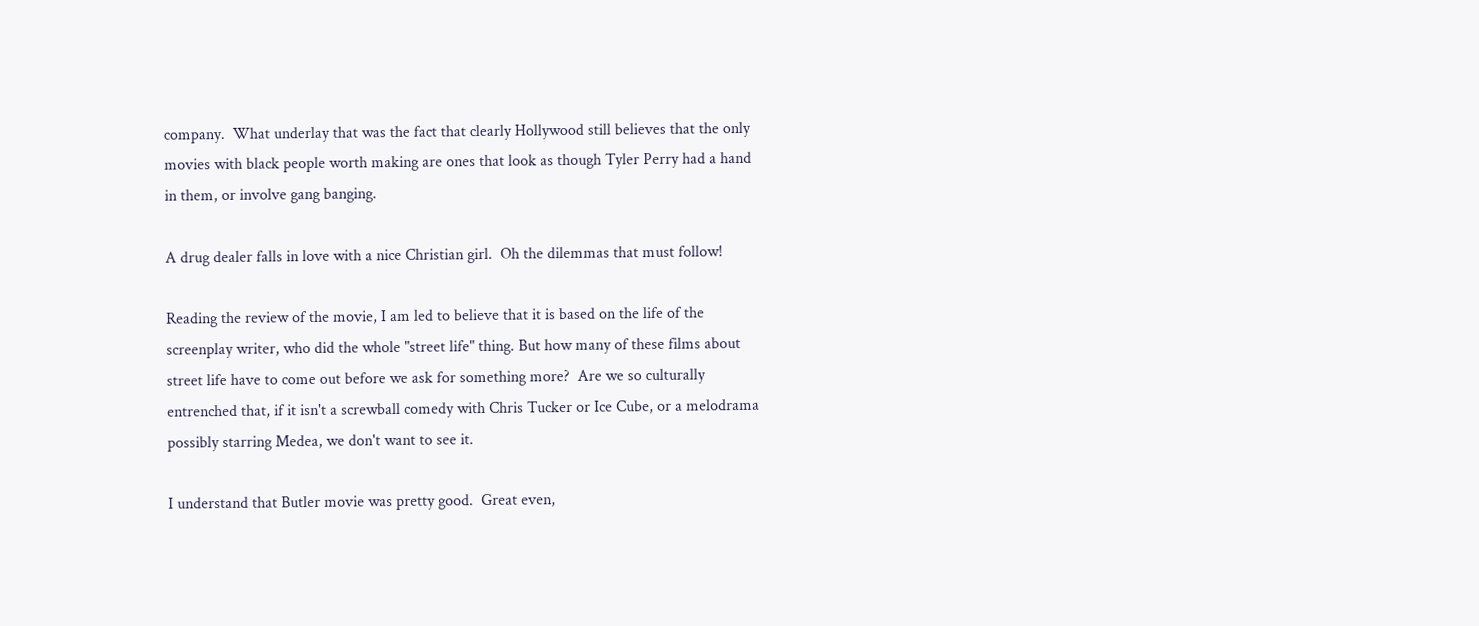company.  What underlay that was the fact that clearly Hollywood still believes that the only movies with black people worth making are ones that look as though Tyler Perry had a hand in them, or involve gang banging.

A drug dealer falls in love with a nice Christian girl.  Oh the dilemmas that must follow!

Reading the review of the movie, I am led to believe that it is based on the life of the screenplay writer, who did the whole "street life" thing. But how many of these films about street life have to come out before we ask for something more?  Are we so culturally entrenched that, if it isn't a screwball comedy with Chris Tucker or Ice Cube, or a melodrama possibly starring Medea, we don't want to see it.

I understand that Butler movie was pretty good.  Great even,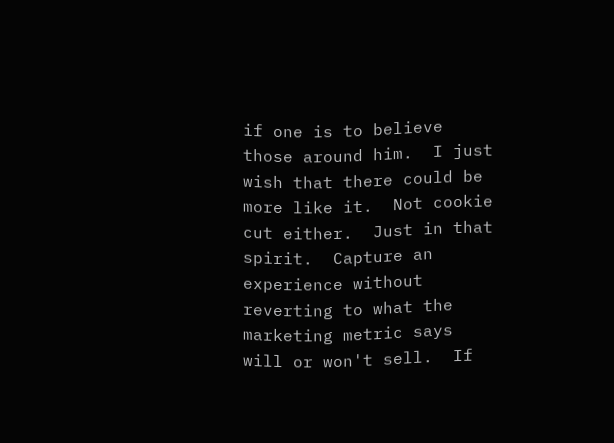if one is to believe those around him.  I just wish that there could be more like it.  Not cookie cut either.  Just in that spirit.  Capture an experience without reverting to what the marketing metric says will or won't sell.  If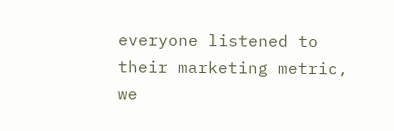everyone listened to their marketing metric, we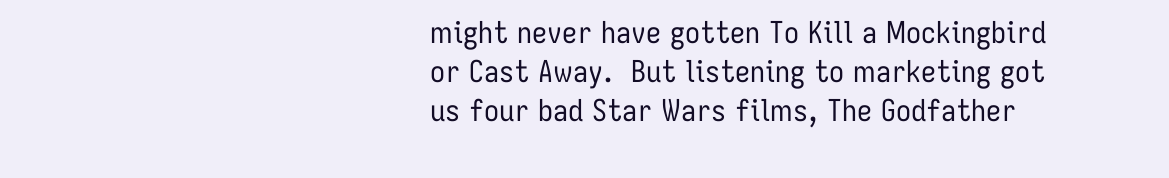might never have gotten To Kill a Mockingbird or Cast Away.  But listening to marketing got us four bad Star Wars films, The Godfather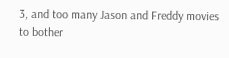3, and too many Jason and Freddy movies to bother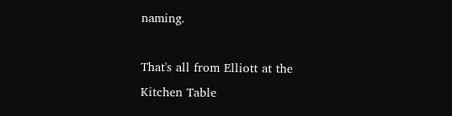naming.

That's all from Elliott at the Kitchen Table